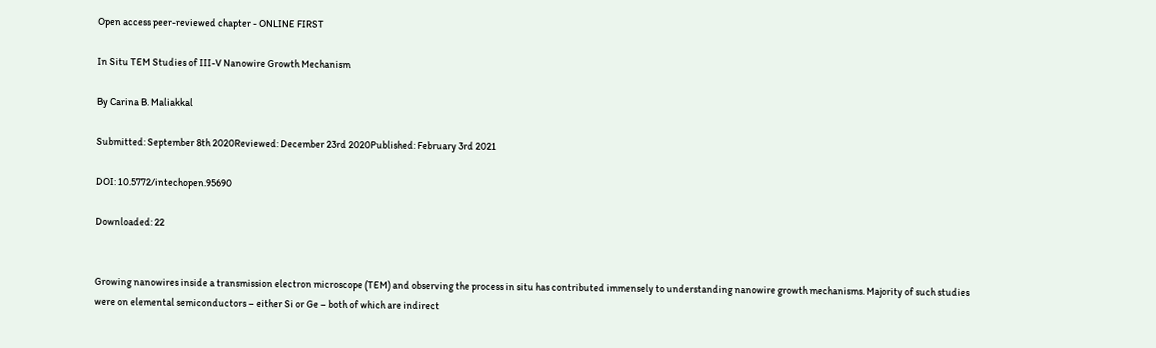Open access peer-reviewed chapter - ONLINE FIRST

In Situ TEM Studies of III-V Nanowire Growth Mechanism

By Carina B. Maliakkal

Submitted: September 8th 2020Reviewed: December 23rd 2020Published: February 3rd 2021

DOI: 10.5772/intechopen.95690

Downloaded: 22


Growing nanowires inside a transmission electron microscope (TEM) and observing the process in situ has contributed immensely to understanding nanowire growth mechanisms. Majority of such studies were on elemental semiconductors – either Si or Ge – both of which are indirect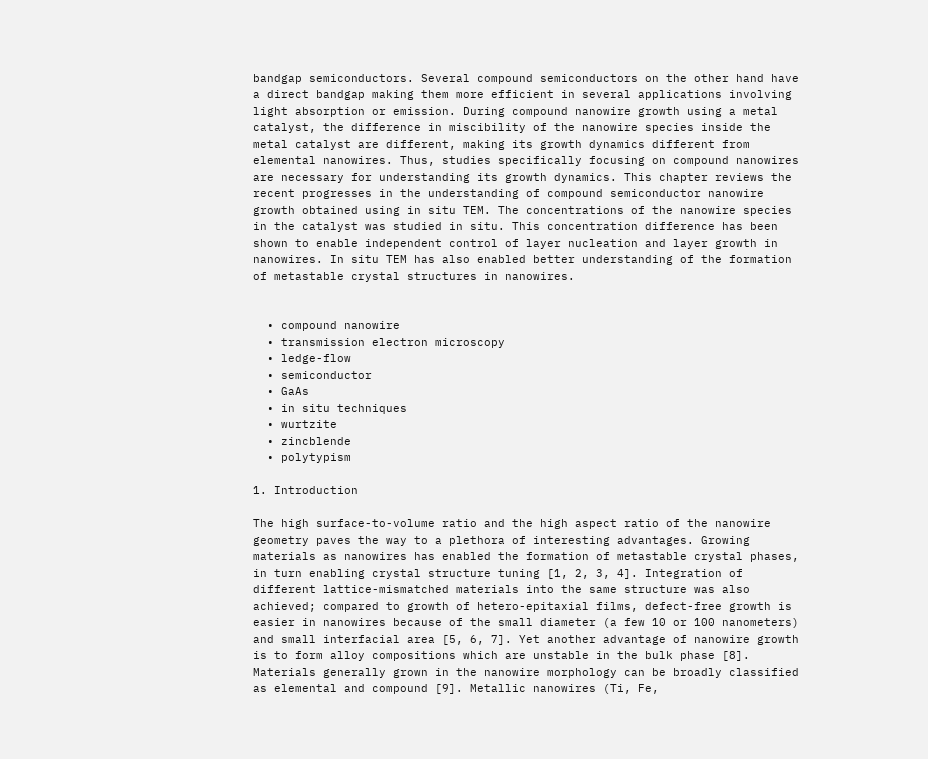bandgap semiconductors. Several compound semiconductors on the other hand have a direct bandgap making them more efficient in several applications involving light absorption or emission. During compound nanowire growth using a metal catalyst, the difference in miscibility of the nanowire species inside the metal catalyst are different, making its growth dynamics different from elemental nanowires. Thus, studies specifically focusing on compound nanowires are necessary for understanding its growth dynamics. This chapter reviews the recent progresses in the understanding of compound semiconductor nanowire growth obtained using in situ TEM. The concentrations of the nanowire species in the catalyst was studied in situ. This concentration difference has been shown to enable independent control of layer nucleation and layer growth in nanowires. In situ TEM has also enabled better understanding of the formation of metastable crystal structures in nanowires.


  • compound nanowire
  • transmission electron microscopy
  • ledge-flow
  • semiconductor
  • GaAs
  • in situ techniques
  • wurtzite
  • zincblende
  • polytypism

1. Introduction

The high surface-to-volume ratio and the high aspect ratio of the nanowire geometry paves the way to a plethora of interesting advantages. Growing materials as nanowires has enabled the formation of metastable crystal phases, in turn enabling crystal structure tuning [1, 2, 3, 4]. Integration of different lattice-mismatched materials into the same structure was also achieved; compared to growth of hetero-epitaxial films, defect-free growth is easier in nanowires because of the small diameter (a few 10 or 100 nanometers) and small interfacial area [5, 6, 7]. Yet another advantage of nanowire growth is to form alloy compositions which are unstable in the bulk phase [8]. Materials generally grown in the nanowire morphology can be broadly classified as elemental and compound [9]. Metallic nanowires (Ti, Fe,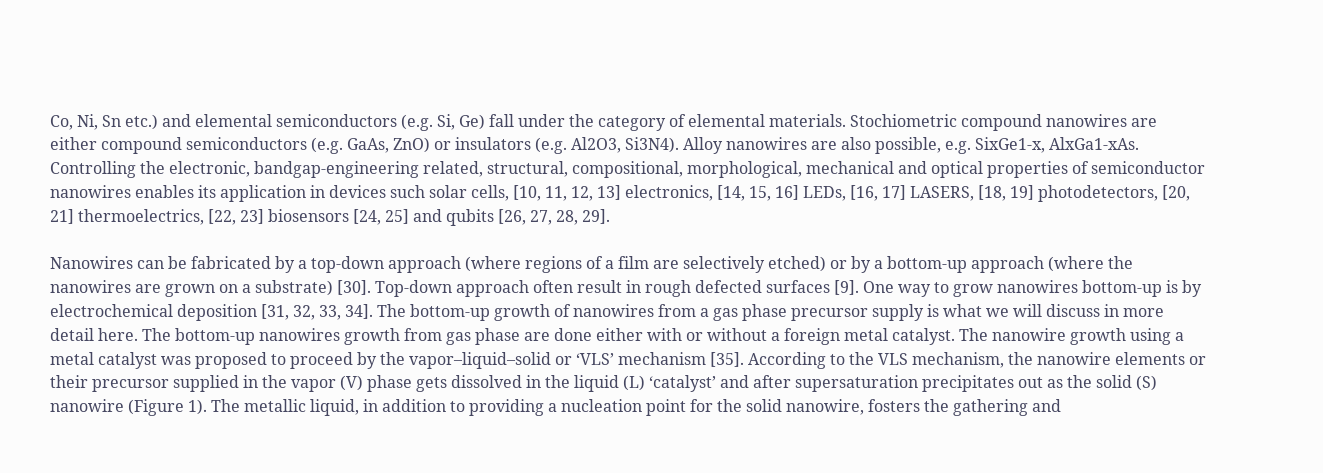Co, Ni, Sn etc.) and elemental semiconductors (e.g. Si, Ge) fall under the category of elemental materials. Stochiometric compound nanowires are either compound semiconductors (e.g. GaAs, ZnO) or insulators (e.g. Al2O3, Si3N4). Alloy nanowires are also possible, e.g. SixGe1-x, AlxGa1-xAs. Controlling the electronic, bandgap-engineering related, structural, compositional, morphological, mechanical and optical properties of semiconductor nanowires enables its application in devices such solar cells, [10, 11, 12, 13] electronics, [14, 15, 16] LEDs, [16, 17] LASERS, [18, 19] photodetectors, [20, 21] thermoelectrics, [22, 23] biosensors [24, 25] and qubits [26, 27, 28, 29].

Nanowires can be fabricated by a top-down approach (where regions of a film are selectively etched) or by a bottom-up approach (where the nanowires are grown on a substrate) [30]. Top-down approach often result in rough defected surfaces [9]. One way to grow nanowires bottom-up is by electrochemical deposition [31, 32, 33, 34]. The bottom-up growth of nanowires from a gas phase precursor supply is what we will discuss in more detail here. The bottom-up nanowires growth from gas phase are done either with or without a foreign metal catalyst. The nanowire growth using a metal catalyst was proposed to proceed by the vapor–liquid–solid or ‘VLS’ mechanism [35]. According to the VLS mechanism, the nanowire elements or their precursor supplied in the vapor (V) phase gets dissolved in the liquid (L) ‘catalyst’ and after supersaturation precipitates out as the solid (S) nanowire (Figure 1). The metallic liquid, in addition to providing a nucleation point for the solid nanowire, fosters the gathering and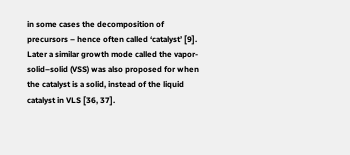in some cases the decomposition of precursors – hence often called ‘catalyst’ [9]. Later a similar growth mode called the vapor-solid–solid (VSS) was also proposed for when the catalyst is a solid, instead of the liquid catalyst in VLS [36, 37].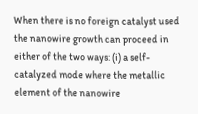When there is no foreign catalyst used the nanowire growth can proceed in either of the two ways: (i) a self-catalyzed mode where the metallic element of the nanowire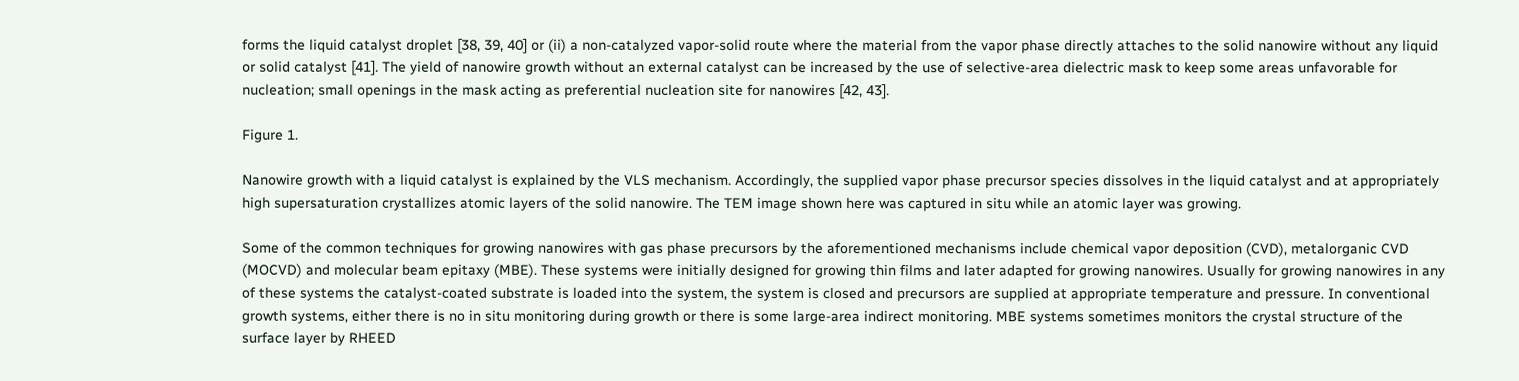forms the liquid catalyst droplet [38, 39, 40] or (ii) a non-catalyzed vapor-solid route where the material from the vapor phase directly attaches to the solid nanowire without any liquid or solid catalyst [41]. The yield of nanowire growth without an external catalyst can be increased by the use of selective-area dielectric mask to keep some areas unfavorable for nucleation; small openings in the mask acting as preferential nucleation site for nanowires [42, 43].

Figure 1.

Nanowire growth with a liquid catalyst is explained by the VLS mechanism. Accordingly, the supplied vapor phase precursor species dissolves in the liquid catalyst and at appropriately high supersaturation crystallizes atomic layers of the solid nanowire. The TEM image shown here was captured in situ while an atomic layer was growing.

Some of the common techniques for growing nanowires with gas phase precursors by the aforementioned mechanisms include chemical vapor deposition (CVD), metalorganic CVD (MOCVD) and molecular beam epitaxy (MBE). These systems were initially designed for growing thin films and later adapted for growing nanowires. Usually for growing nanowires in any of these systems the catalyst-coated substrate is loaded into the system, the system is closed and precursors are supplied at appropriate temperature and pressure. In conventional growth systems, either there is no in situ monitoring during growth or there is some large-area indirect monitoring. MBE systems sometimes monitors the crystal structure of the surface layer by RHEED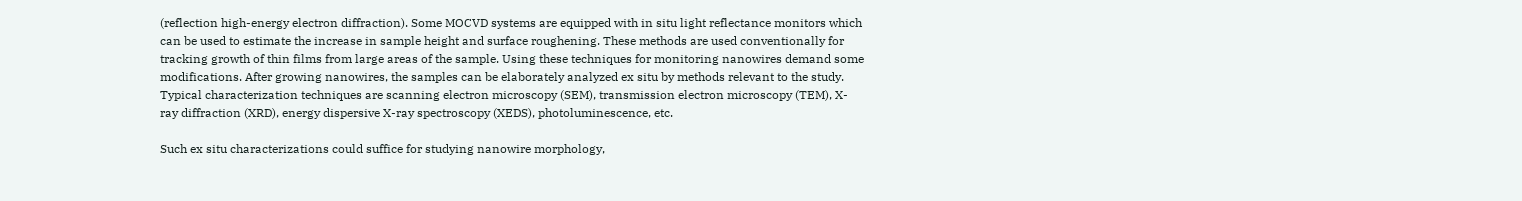(reflection high-energy electron diffraction). Some MOCVD systems are equipped with in situ light reflectance monitors which can be used to estimate the increase in sample height and surface roughening. These methods are used conventionally for tracking growth of thin films from large areas of the sample. Using these techniques for monitoring nanowires demand some modifications. After growing nanowires, the samples can be elaborately analyzed ex situ by methods relevant to the study. Typical characterization techniques are scanning electron microscopy (SEM), transmission electron microscopy (TEM), X-ray diffraction (XRD), energy dispersive X-ray spectroscopy (XEDS), photoluminescence, etc.

Such ex situ characterizations could suffice for studying nanowire morphology,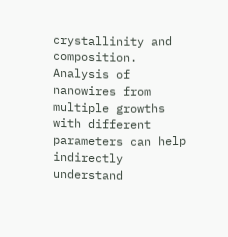crystallinity and composition. Analysis of nanowires from multiple growths with different parameters can help indirectly understand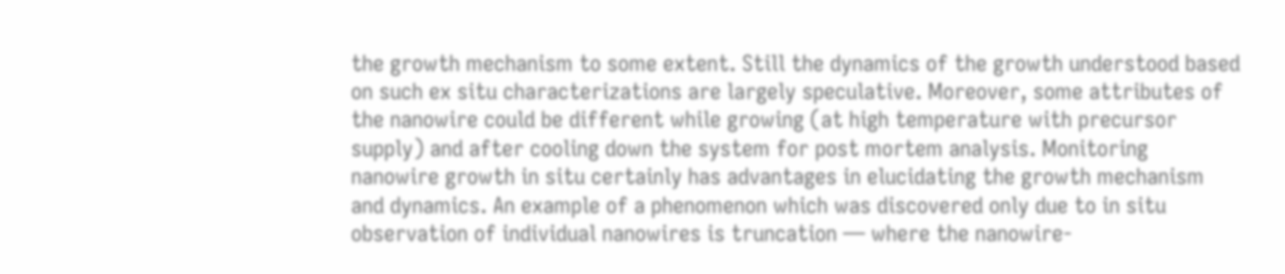the growth mechanism to some extent. Still the dynamics of the growth understood based on such ex situ characterizations are largely speculative. Moreover, some attributes of the nanowire could be different while growing (at high temperature with precursor supply) and after cooling down the system for post mortem analysis. Monitoring nanowire growth in situ certainly has advantages in elucidating the growth mechanism and dynamics. An example of a phenomenon which was discovered only due to in situ observation of individual nanowires is truncation — where the nanowire-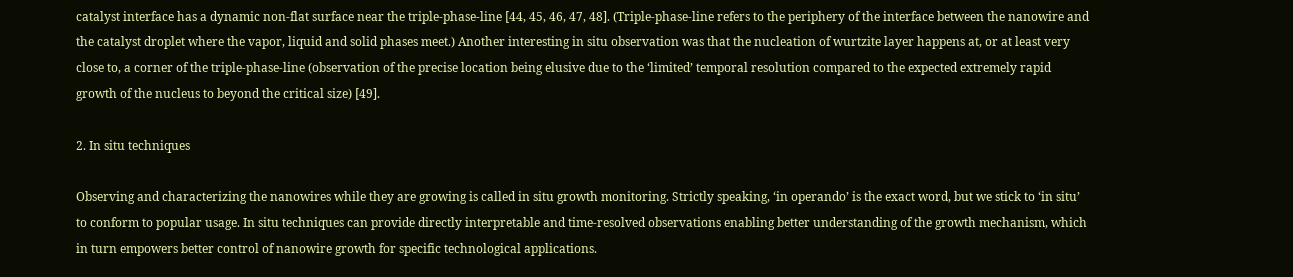catalyst interface has a dynamic non-flat surface near the triple-phase-line [44, 45, 46, 47, 48]. (Triple-phase-line refers to the periphery of the interface between the nanowire and the catalyst droplet where the vapor, liquid and solid phases meet.) Another interesting in situ observation was that the nucleation of wurtzite layer happens at, or at least very close to, a corner of the triple-phase-line (observation of the precise location being elusive due to the ‘limited’ temporal resolution compared to the expected extremely rapid growth of the nucleus to beyond the critical size) [49].

2. In situ techniques

Observing and characterizing the nanowires while they are growing is called in situ growth monitoring. Strictly speaking, ‘in operando’ is the exact word, but we stick to ‘in situ’ to conform to popular usage. In situ techniques can provide directly interpretable and time-resolved observations enabling better understanding of the growth mechanism, which in turn empowers better control of nanowire growth for specific technological applications.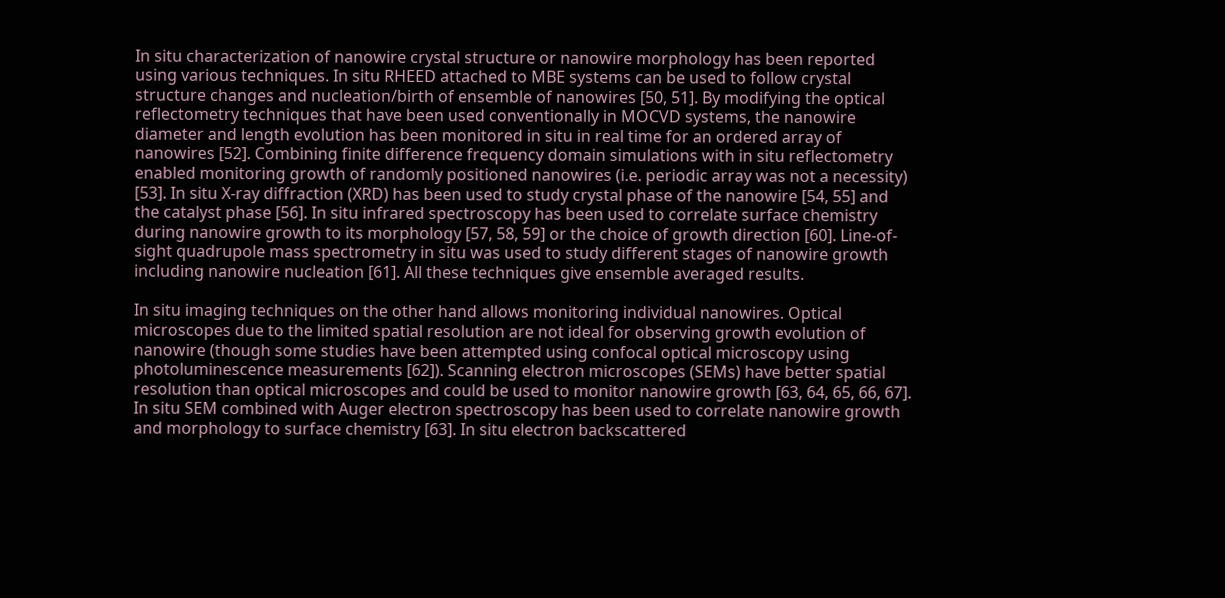In situ characterization of nanowire crystal structure or nanowire morphology has been reported using various techniques. In situ RHEED attached to MBE systems can be used to follow crystal structure changes and nucleation/birth of ensemble of nanowires [50, 51]. By modifying the optical reflectometry techniques that have been used conventionally in MOCVD systems, the nanowire diameter and length evolution has been monitored in situ in real time for an ordered array of nanowires [52]. Combining finite difference frequency domain simulations with in situ reflectometry enabled monitoring growth of randomly positioned nanowires (i.e. periodic array was not a necessity) [53]. In situ X-ray diffraction (XRD) has been used to study crystal phase of the nanowire [54, 55] and the catalyst phase [56]. In situ infrared spectroscopy has been used to correlate surface chemistry during nanowire growth to its morphology [57, 58, 59] or the choice of growth direction [60]. Line-of-sight quadrupole mass spectrometry in situ was used to study different stages of nanowire growth including nanowire nucleation [61]. All these techniques give ensemble averaged results.

In situ imaging techniques on the other hand allows monitoring individual nanowires. Optical microscopes due to the limited spatial resolution are not ideal for observing growth evolution of nanowire (though some studies have been attempted using confocal optical microscopy using photoluminescence measurements [62]). Scanning electron microscopes (SEMs) have better spatial resolution than optical microscopes and could be used to monitor nanowire growth [63, 64, 65, 66, 67]. In situ SEM combined with Auger electron spectroscopy has been used to correlate nanowire growth and morphology to surface chemistry [63]. In situ electron backscattered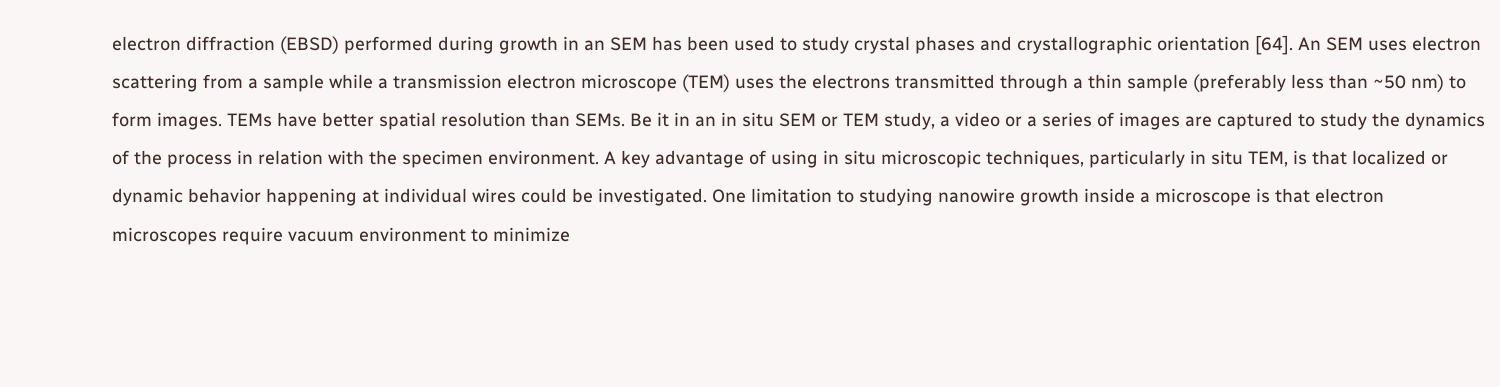electron diffraction (EBSD) performed during growth in an SEM has been used to study crystal phases and crystallographic orientation [64]. An SEM uses electron scattering from a sample while a transmission electron microscope (TEM) uses the electrons transmitted through a thin sample (preferably less than ~50 nm) to form images. TEMs have better spatial resolution than SEMs. Be it in an in situ SEM or TEM study, a video or a series of images are captured to study the dynamics of the process in relation with the specimen environment. A key advantage of using in situ microscopic techniques, particularly in situ TEM, is that localized or dynamic behavior happening at individual wires could be investigated. One limitation to studying nanowire growth inside a microscope is that electron microscopes require vacuum environment to minimize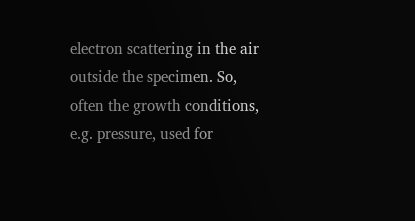electron scattering in the air outside the specimen. So, often the growth conditions, e.g. pressure, used for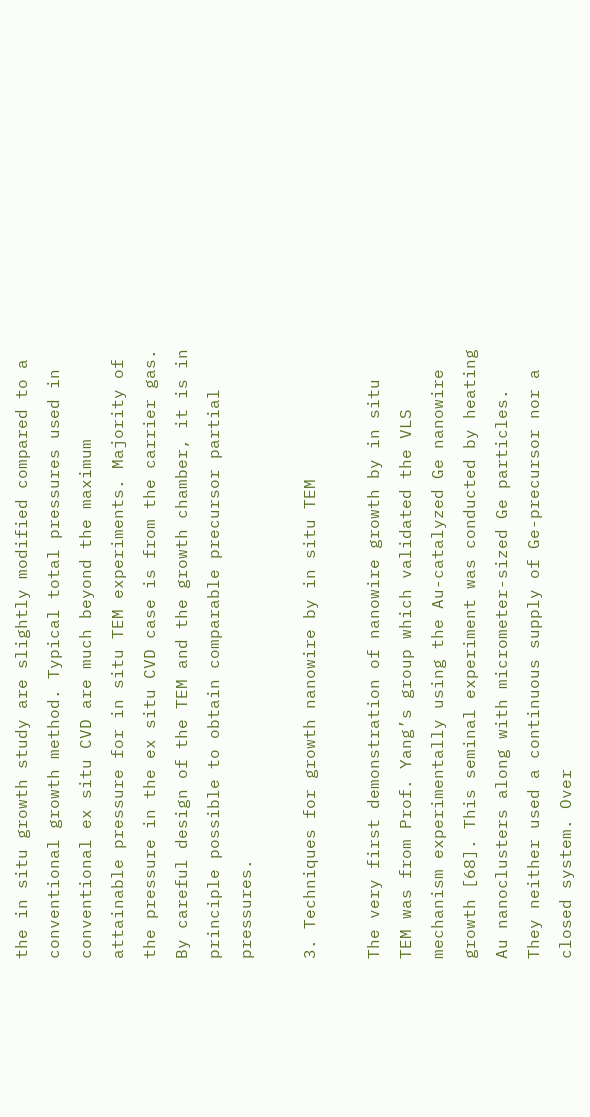the in situ growth study are slightly modified compared to a conventional growth method. Typical total pressures used in conventional ex situ CVD are much beyond the maximum attainable pressure for in situ TEM experiments. Majority of the pressure in the ex situ CVD case is from the carrier gas. By careful design of the TEM and the growth chamber, it is in principle possible to obtain comparable precursor partial pressures.

3. Techniques for growth nanowire by in situ TEM

The very first demonstration of nanowire growth by in situ TEM was from Prof. Yang’s group which validated the VLS mechanism experimentally using the Au-catalyzed Ge nanowire growth [68]. This seminal experiment was conducted by heating Au nanoclusters along with micrometer-sized Ge particles. They neither used a continuous supply of Ge-precursor nor a closed system. Over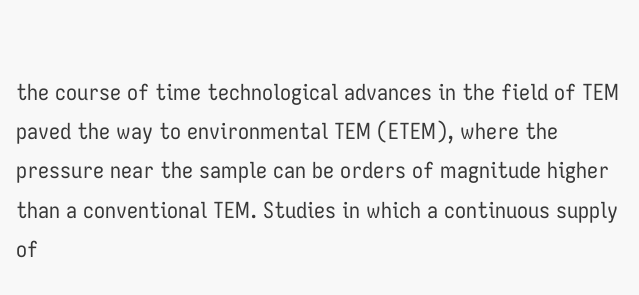the course of time technological advances in the field of TEM paved the way to environmental TEM (ETEM), where the pressure near the sample can be orders of magnitude higher than a conventional TEM. Studies in which a continuous supply of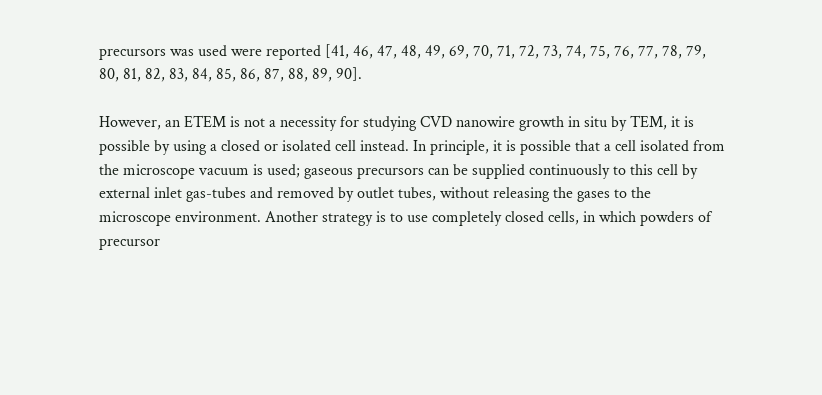precursors was used were reported [41, 46, 47, 48, 49, 69, 70, 71, 72, 73, 74, 75, 76, 77, 78, 79, 80, 81, 82, 83, 84, 85, 86, 87, 88, 89, 90].

However, an ETEM is not a necessity for studying CVD nanowire growth in situ by TEM, it is possible by using a closed or isolated cell instead. In principle, it is possible that a cell isolated from the microscope vacuum is used; gaseous precursors can be supplied continuously to this cell by external inlet gas-tubes and removed by outlet tubes, without releasing the gases to the microscope environment. Another strategy is to use completely closed cells, in which powders of precursor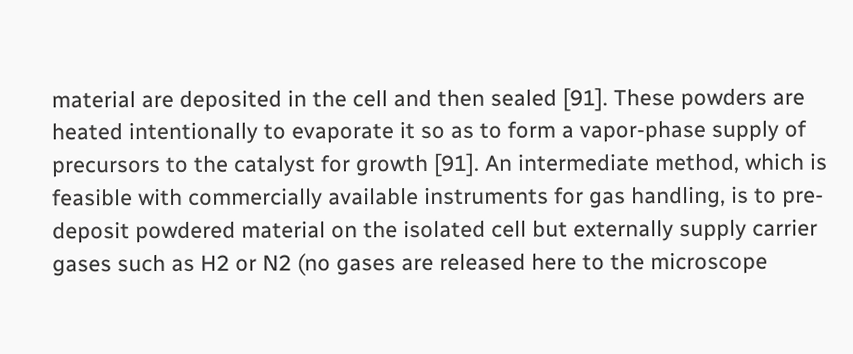material are deposited in the cell and then sealed [91]. These powders are heated intentionally to evaporate it so as to form a vapor-phase supply of precursors to the catalyst for growth [91]. An intermediate method, which is feasible with commercially available instruments for gas handling, is to pre-deposit powdered material on the isolated cell but externally supply carrier gases such as H2 or N2 (no gases are released here to the microscope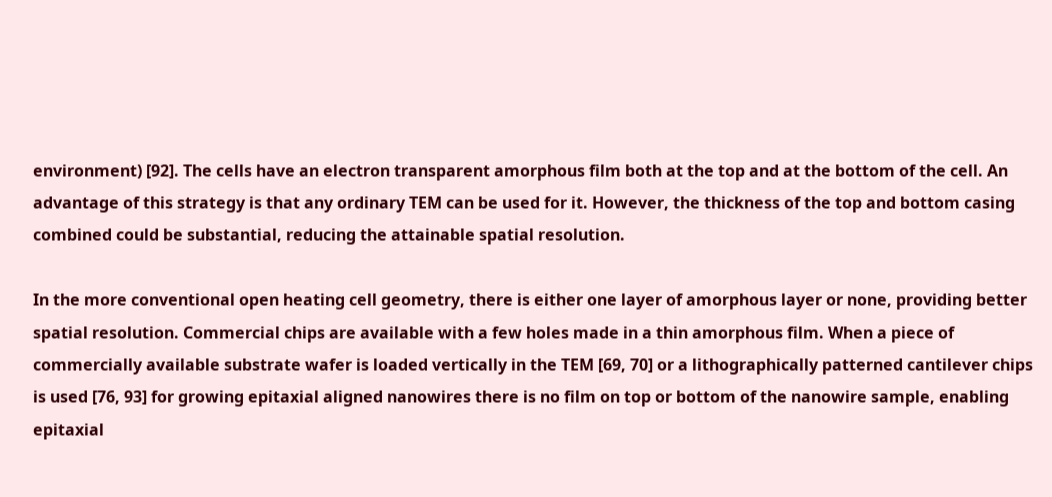environment) [92]. The cells have an electron transparent amorphous film both at the top and at the bottom of the cell. An advantage of this strategy is that any ordinary TEM can be used for it. However, the thickness of the top and bottom casing combined could be substantial, reducing the attainable spatial resolution.

In the more conventional open heating cell geometry, there is either one layer of amorphous layer or none, providing better spatial resolution. Commercial chips are available with a few holes made in a thin amorphous film. When a piece of commercially available substrate wafer is loaded vertically in the TEM [69, 70] or a lithographically patterned cantilever chips is used [76, 93] for growing epitaxial aligned nanowires there is no film on top or bottom of the nanowire sample, enabling epitaxial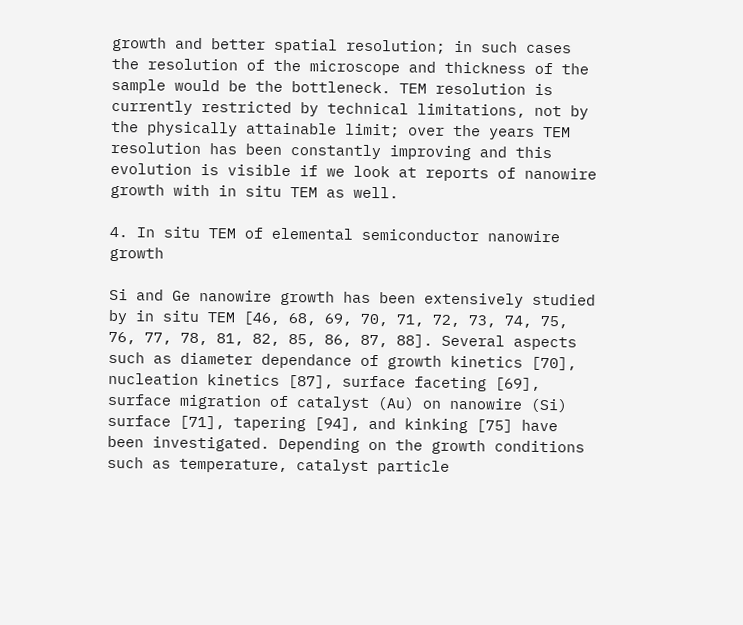growth and better spatial resolution; in such cases the resolution of the microscope and thickness of the sample would be the bottleneck. TEM resolution is currently restricted by technical limitations, not by the physically attainable limit; over the years TEM resolution has been constantly improving and this evolution is visible if we look at reports of nanowire growth with in situ TEM as well.

4. In situ TEM of elemental semiconductor nanowire growth

Si and Ge nanowire growth has been extensively studied by in situ TEM [46, 68, 69, 70, 71, 72, 73, 74, 75, 76, 77, 78, 81, 82, 85, 86, 87, 88]. Several aspects such as diameter dependance of growth kinetics [70], nucleation kinetics [87], surface faceting [69], surface migration of catalyst (Au) on nanowire (Si) surface [71], tapering [94], and kinking [75] have been investigated. Depending on the growth conditions such as temperature, catalyst particle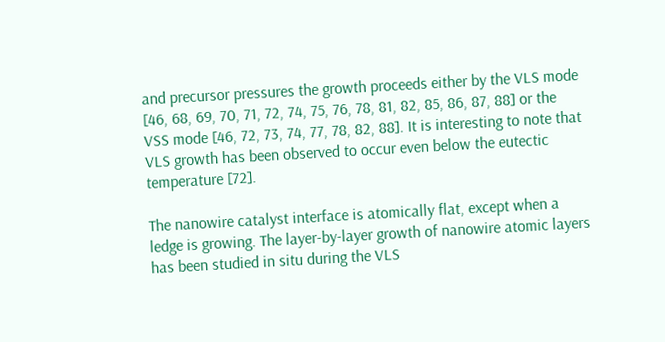and precursor pressures the growth proceeds either by the VLS mode [46, 68, 69, 70, 71, 72, 74, 75, 76, 78, 81, 82, 85, 86, 87, 88] or the VSS mode [46, 72, 73, 74, 77, 78, 82, 88]. It is interesting to note that VLS growth has been observed to occur even below the eutectic temperature [72].

The nanowire catalyst interface is atomically flat, except when a ledge is growing. The layer-by-layer growth of nanowire atomic layers has been studied in situ during the VLS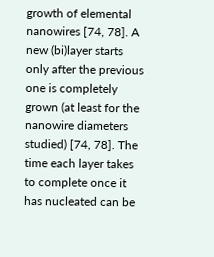growth of elemental nanowires [74, 78]. A new (bi)layer starts only after the previous one is completely grown (at least for the nanowire diameters studied) [74, 78]. The time each layer takes to complete once it has nucleated can be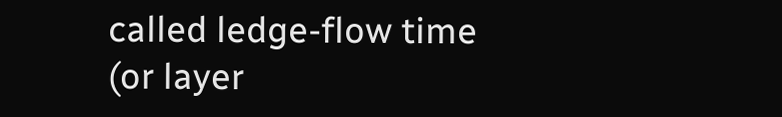called ledge-flow time (or layer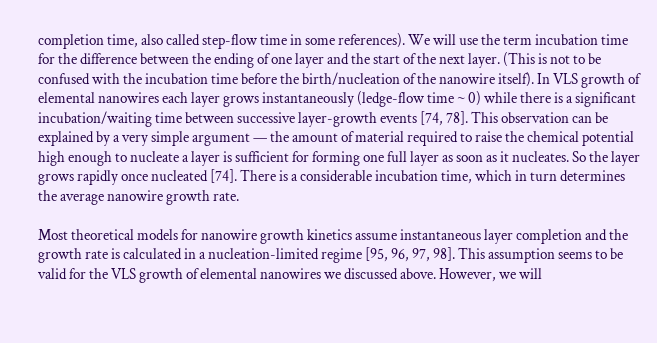completion time, also called step-flow time in some references). We will use the term incubation time for the difference between the ending of one layer and the start of the next layer. (This is not to be confused with the incubation time before the birth/nucleation of the nanowire itself). In VLS growth of elemental nanowires each layer grows instantaneously (ledge-flow time ~ 0) while there is a significant incubation/waiting time between successive layer-growth events [74, 78]. This observation can be explained by a very simple argument — the amount of material required to raise the chemical potential high enough to nucleate a layer is sufficient for forming one full layer as soon as it nucleates. So the layer grows rapidly once nucleated [74]. There is a considerable incubation time, which in turn determines the average nanowire growth rate.

Most theoretical models for nanowire growth kinetics assume instantaneous layer completion and the growth rate is calculated in a nucleation-limited regime [95, 96, 97, 98]. This assumption seems to be valid for the VLS growth of elemental nanowires we discussed above. However, we will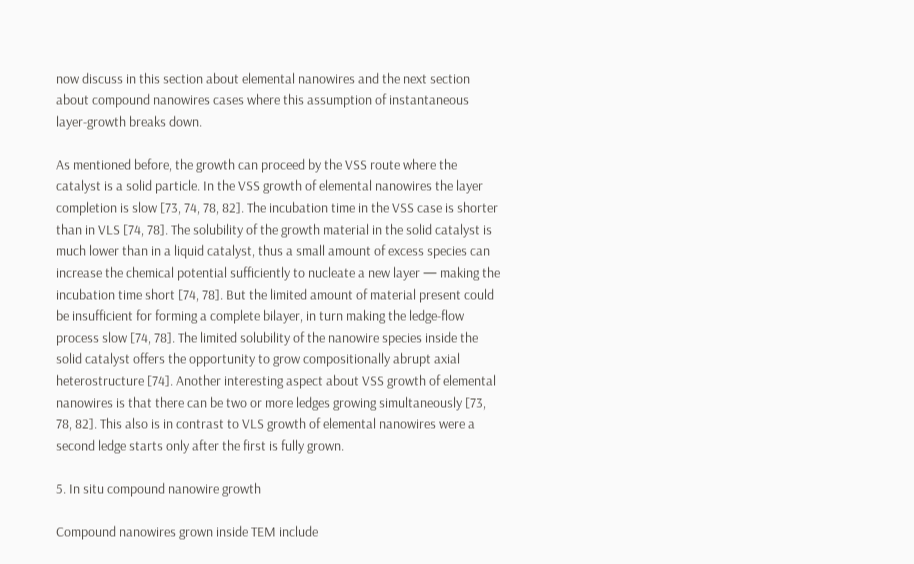now discuss in this section about elemental nanowires and the next section about compound nanowires cases where this assumption of instantaneous layer-growth breaks down.

As mentioned before, the growth can proceed by the VSS route where the catalyst is a solid particle. In the VSS growth of elemental nanowires the layer completion is slow [73, 74, 78, 82]. The incubation time in the VSS case is shorter than in VLS [74, 78]. The solubility of the growth material in the solid catalyst is much lower than in a liquid catalyst, thus a small amount of excess species can increase the chemical potential sufficiently to nucleate a new layer — making the incubation time short [74, 78]. But the limited amount of material present could be insufficient for forming a complete bilayer, in turn making the ledge-flow process slow [74, 78]. The limited solubility of the nanowire species inside the solid catalyst offers the opportunity to grow compositionally abrupt axial heterostructure [74]. Another interesting aspect about VSS growth of elemental nanowires is that there can be two or more ledges growing simultaneously [73, 78, 82]. This also is in contrast to VLS growth of elemental nanowires were a second ledge starts only after the first is fully grown.

5. In situ compound nanowire growth

Compound nanowires grown inside TEM include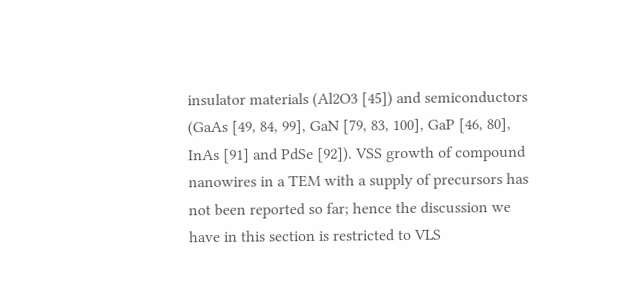insulator materials (Al2O3 [45]) and semiconductors (GaAs [49, 84, 99], GaN [79, 83, 100], GaP [46, 80], InAs [91] and PdSe [92]). VSS growth of compound nanowires in a TEM with a supply of precursors has not been reported so far; hence the discussion we have in this section is restricted to VLS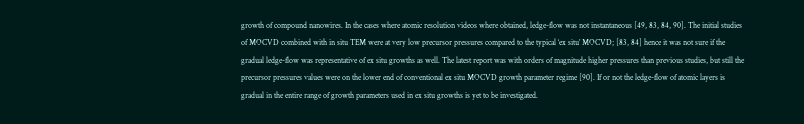growth of compound nanowires. In the cases where atomic resolution videos where obtained, ledge-flow was not instantaneous [49, 83, 84, 90]. The initial studies of MOCVD combined with in situ TEM were at very low precursor pressures compared to the typical ‘ex situ’ MOCVD; [83, 84] hence it was not sure if the gradual ledge-flow was representative of ex situ growths as well. The latest report was with orders of magnitude higher pressures than previous studies, but still the precursor pressures values were on the lower end of conventional ex situ MOCVD growth parameter regime [90]. If or not the ledge-flow of atomic layers is gradual in the entire range of growth parameters used in ex situ growths is yet to be investigated.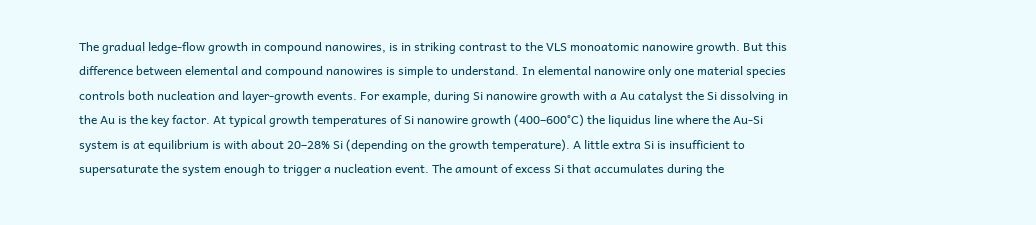The gradual ledge-flow growth in compound nanowires, is in striking contrast to the VLS monoatomic nanowire growth. But this difference between elemental and compound nanowires is simple to understand. In elemental nanowire only one material species controls both nucleation and layer-growth events. For example, during Si nanowire growth with a Au catalyst the Si dissolving in the Au is the key factor. At typical growth temperatures of Si nanowire growth (400–600°C) the liquidus line where the Au-Si system is at equilibrium is with about 20–28% Si (depending on the growth temperature). A little extra Si is insufficient to supersaturate the system enough to trigger a nucleation event. The amount of excess Si that accumulates during the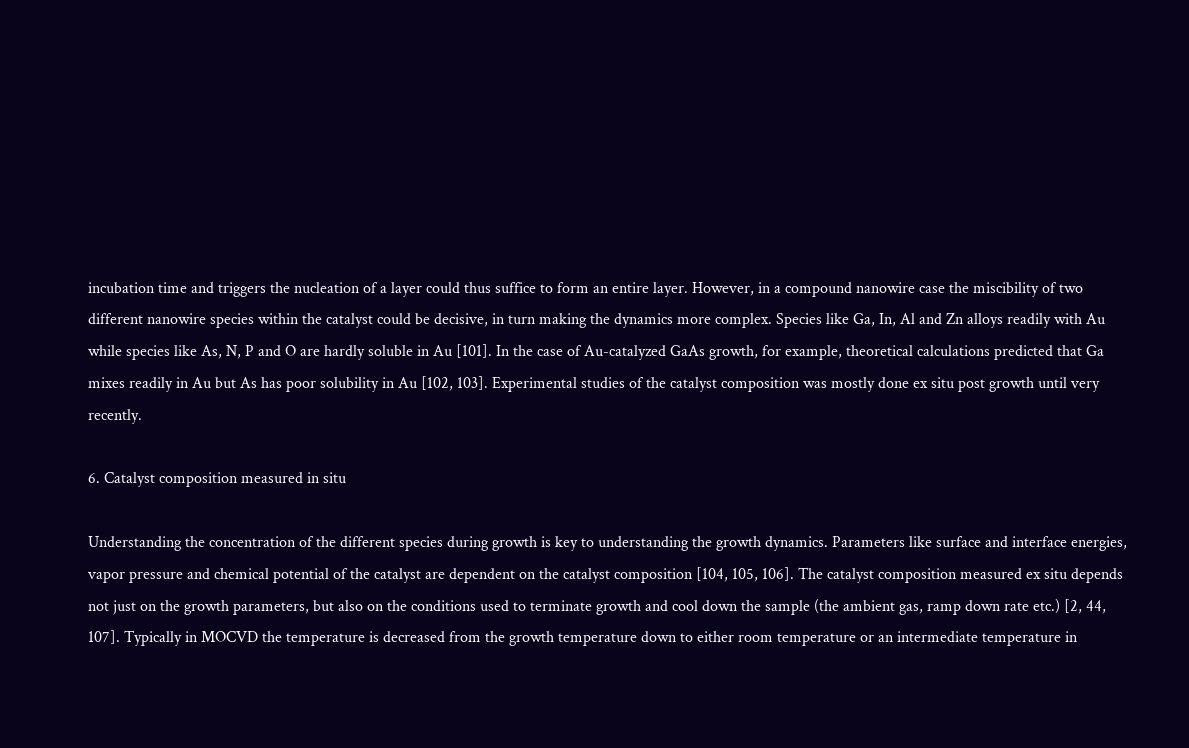incubation time and triggers the nucleation of a layer could thus suffice to form an entire layer. However, in a compound nanowire case the miscibility of two different nanowire species within the catalyst could be decisive, in turn making the dynamics more complex. Species like Ga, In, Al and Zn alloys readily with Au while species like As, N, P and O are hardly soluble in Au [101]. In the case of Au-catalyzed GaAs growth, for example, theoretical calculations predicted that Ga mixes readily in Au but As has poor solubility in Au [102, 103]. Experimental studies of the catalyst composition was mostly done ex situ post growth until very recently.

6. Catalyst composition measured in situ

Understanding the concentration of the different species during growth is key to understanding the growth dynamics. Parameters like surface and interface energies, vapor pressure and chemical potential of the catalyst are dependent on the catalyst composition [104, 105, 106]. The catalyst composition measured ex situ depends not just on the growth parameters, but also on the conditions used to terminate growth and cool down the sample (the ambient gas, ramp down rate etc.) [2, 44, 107]. Typically in MOCVD the temperature is decreased from the growth temperature down to either room temperature or an intermediate temperature in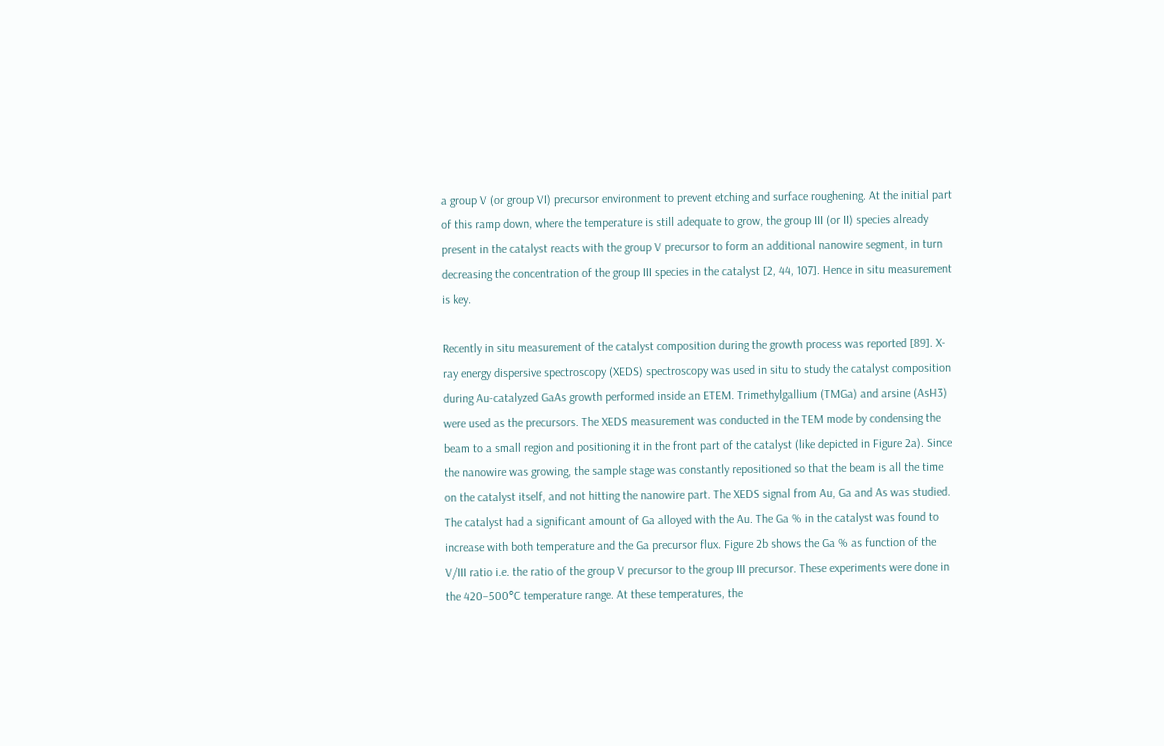a group V (or group VI) precursor environment to prevent etching and surface roughening. At the initial part of this ramp down, where the temperature is still adequate to grow, the group III (or II) species already present in the catalyst reacts with the group V precursor to form an additional nanowire segment, in turn decreasing the concentration of the group III species in the catalyst [2, 44, 107]. Hence in situ measurement is key.

Recently in situ measurement of the catalyst composition during the growth process was reported [89]. X-ray energy dispersive spectroscopy (XEDS) spectroscopy was used in situ to study the catalyst composition during Au-catalyzed GaAs growth performed inside an ETEM. Trimethylgallium (TMGa) and arsine (AsH3) were used as the precursors. The XEDS measurement was conducted in the TEM mode by condensing the beam to a small region and positioning it in the front part of the catalyst (like depicted in Figure 2a). Since the nanowire was growing, the sample stage was constantly repositioned so that the beam is all the time on the catalyst itself, and not hitting the nanowire part. The XEDS signal from Au, Ga and As was studied. The catalyst had a significant amount of Ga alloyed with the Au. The Ga % in the catalyst was found to increase with both temperature and the Ga precursor flux. Figure 2b shows the Ga % as function of the V/III ratio i.e. the ratio of the group V precursor to the group III precursor. These experiments were done in the 420–500°C temperature range. At these temperatures, the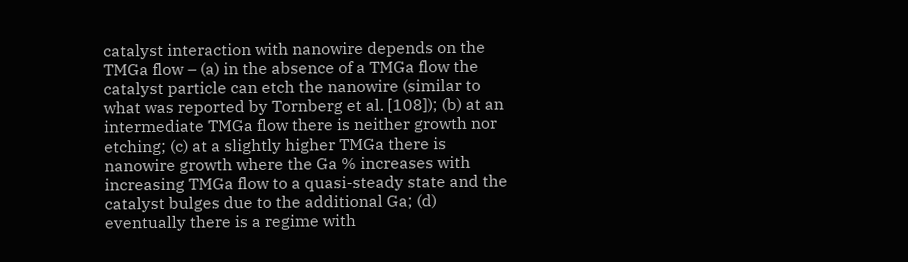catalyst interaction with nanowire depends on the TMGa flow – (a) in the absence of a TMGa flow the catalyst particle can etch the nanowire (similar to what was reported by Tornberg et al. [108]); (b) at an intermediate TMGa flow there is neither growth nor etching; (c) at a slightly higher TMGa there is nanowire growth where the Ga % increases with increasing TMGa flow to a quasi-steady state and the catalyst bulges due to the additional Ga; (d) eventually there is a regime with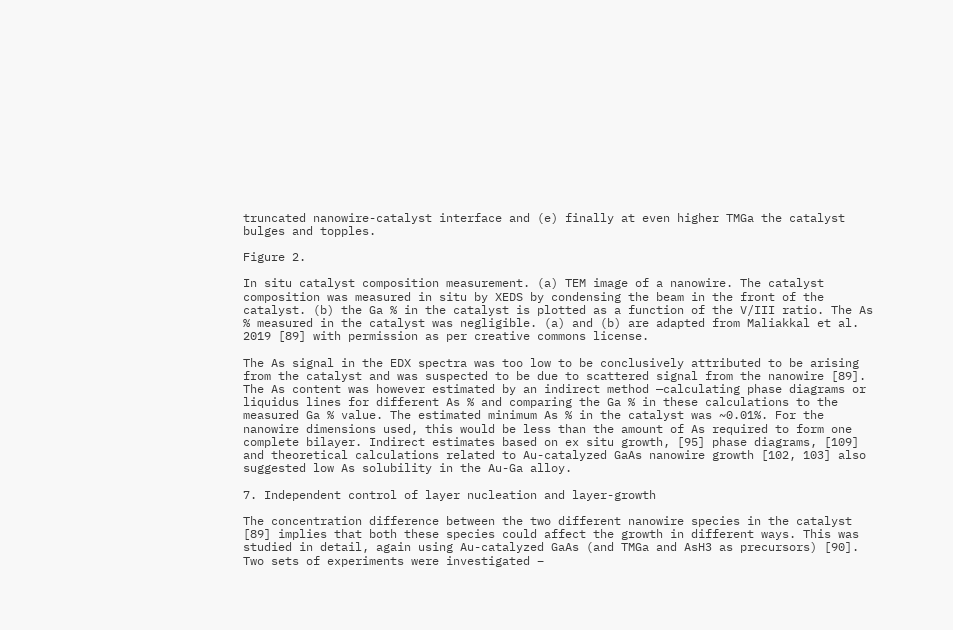truncated nanowire-catalyst interface and (e) finally at even higher TMGa the catalyst bulges and topples.

Figure 2.

In situ catalyst composition measurement. (a) TEM image of a nanowire. The catalyst composition was measured in situ by XEDS by condensing the beam in the front of the catalyst. (b) the Ga % in the catalyst is plotted as a function of the V/III ratio. The As % measured in the catalyst was negligible. (a) and (b) are adapted from Maliakkal et al. 2019 [89] with permission as per creative commons license.

The As signal in the EDX spectra was too low to be conclusively attributed to be arising from the catalyst and was suspected to be due to scattered signal from the nanowire [89]. The As content was however estimated by an indirect method —calculating phase diagrams or liquidus lines for different As % and comparing the Ga % in these calculations to the measured Ga % value. The estimated minimum As % in the catalyst was ~0.01%. For the nanowire dimensions used, this would be less than the amount of As required to form one complete bilayer. Indirect estimates based on ex situ growth, [95] phase diagrams, [109] and theoretical calculations related to Au-catalyzed GaAs nanowire growth [102, 103] also suggested low As solubility in the Au-Ga alloy.

7. Independent control of layer nucleation and layer-growth

The concentration difference between the two different nanowire species in the catalyst [89] implies that both these species could affect the growth in different ways. This was studied in detail, again using Au-catalyzed GaAs (and TMGa and AsH3 as precursors) [90]. Two sets of experiments were investigated –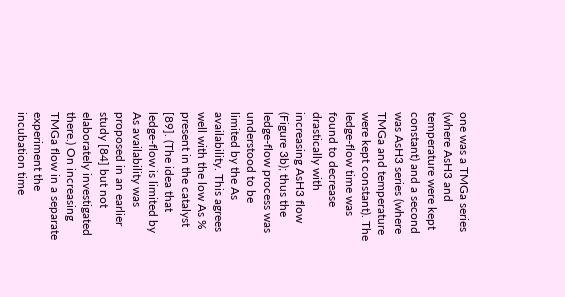one was a TMGa series (where AsH3 and temperature were kept constant) and a second was AsH3 series (where TMGa and temperature were kept constant). The ledge-flow time was found to decrease drastically with increasing AsH3 flow (Figure 3b); thus the ledge-flow process was understood to be limited by the As availability. This agrees well with the low As % present in the catalyst [89]. (The idea that ledge-flow is limited by As availability was proposed in an earlier study [84] but not elaborately investigated there.) On increasing TMGa flow in a separate experiment the incubation time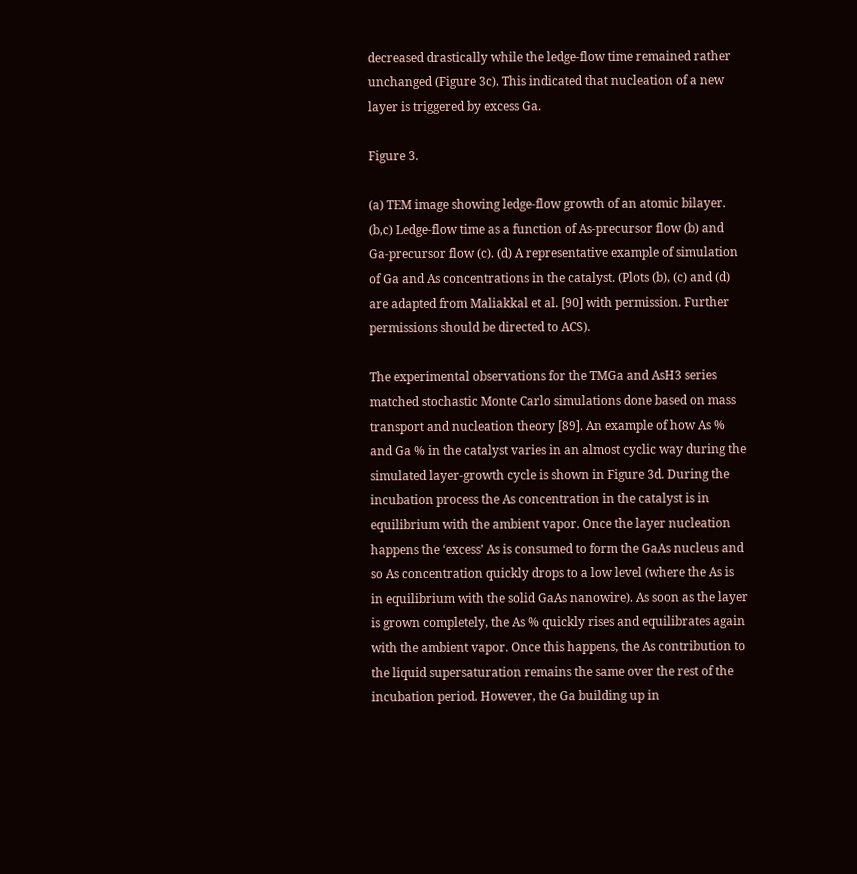decreased drastically while the ledge-flow time remained rather unchanged (Figure 3c). This indicated that nucleation of a new layer is triggered by excess Ga.

Figure 3.

(a) TEM image showing ledge-flow growth of an atomic bilayer. (b,c) Ledge-flow time as a function of As-precursor flow (b) and Ga-precursor flow (c). (d) A representative example of simulation of Ga and As concentrations in the catalyst. (Plots (b), (c) and (d) are adapted from Maliakkal et al. [90] with permission. Further permissions should be directed to ACS).

The experimental observations for the TMGa and AsH3 series matched stochastic Monte Carlo simulations done based on mass transport and nucleation theory [89]. An example of how As % and Ga % in the catalyst varies in an almost cyclic way during the simulated layer-growth cycle is shown in Figure 3d. During the incubation process the As concentration in the catalyst is in equilibrium with the ambient vapor. Once the layer nucleation happens the ‘excess’ As is consumed to form the GaAs nucleus and so As concentration quickly drops to a low level (where the As is in equilibrium with the solid GaAs nanowire). As soon as the layer is grown completely, the As % quickly rises and equilibrates again with the ambient vapor. Once this happens, the As contribution to the liquid supersaturation remains the same over the rest of the incubation period. However, the Ga building up in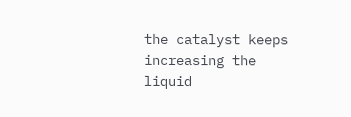the catalyst keeps increasing the liquid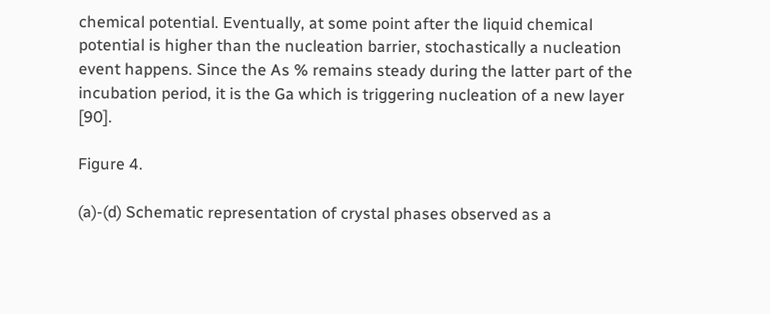chemical potential. Eventually, at some point after the liquid chemical potential is higher than the nucleation barrier, stochastically a nucleation event happens. Since the As % remains steady during the latter part of the incubation period, it is the Ga which is triggering nucleation of a new layer [90].

Figure 4.

(a)-(d) Schematic representation of crystal phases observed as a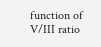function of V/III ratio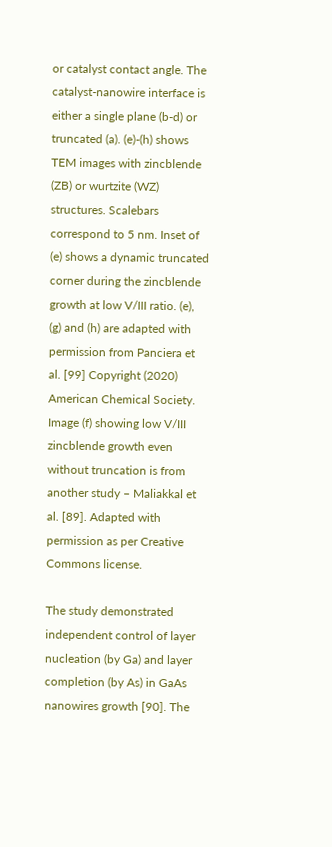or catalyst contact angle. The catalyst-nanowire interface is either a single plane (b-d) or truncated (a). (e)-(h) shows TEM images with zincblende (ZB) or wurtzite (WZ) structures. Scalebars correspond to 5 nm. Inset of (e) shows a dynamic truncated corner during the zincblende growth at low V/III ratio. (e), (g) and (h) are adapted with permission from Panciera et al. [99] Copyright (2020) American Chemical Society. Image (f) showing low V/III zincblende growth even without truncation is from another study – Maliakkal et al. [89]. Adapted with permission as per Creative Commons license.

The study demonstrated independent control of layer nucleation (by Ga) and layer completion (by As) in GaAs nanowires growth [90]. The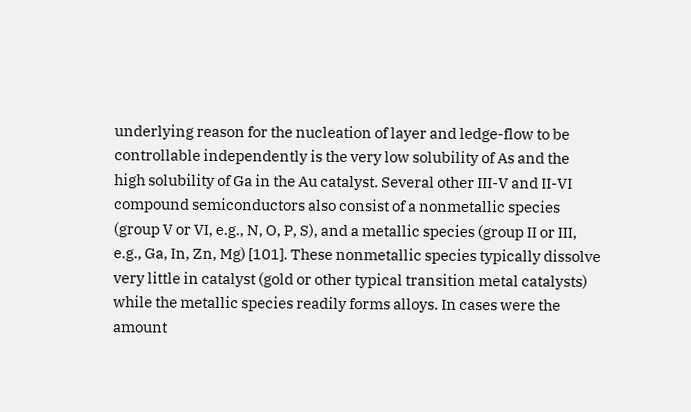underlying reason for the nucleation of layer and ledge-flow to be controllable independently is the very low solubility of As and the high solubility of Ga in the Au catalyst. Several other III-V and II-VI compound semiconductors also consist of a nonmetallic species (group V or VI, e.g., N, O, P, S), and a metallic species (group II or III, e.g., Ga, In, Zn, Mg) [101]. These nonmetallic species typically dissolve very little in catalyst (gold or other typical transition metal catalysts) while the metallic species readily forms alloys. In cases were the amount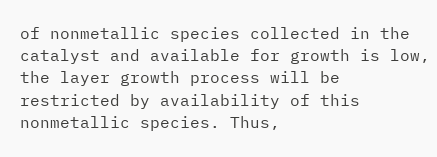of nonmetallic species collected in the catalyst and available for growth is low, the layer growth process will be restricted by availability of this nonmetallic species. Thus,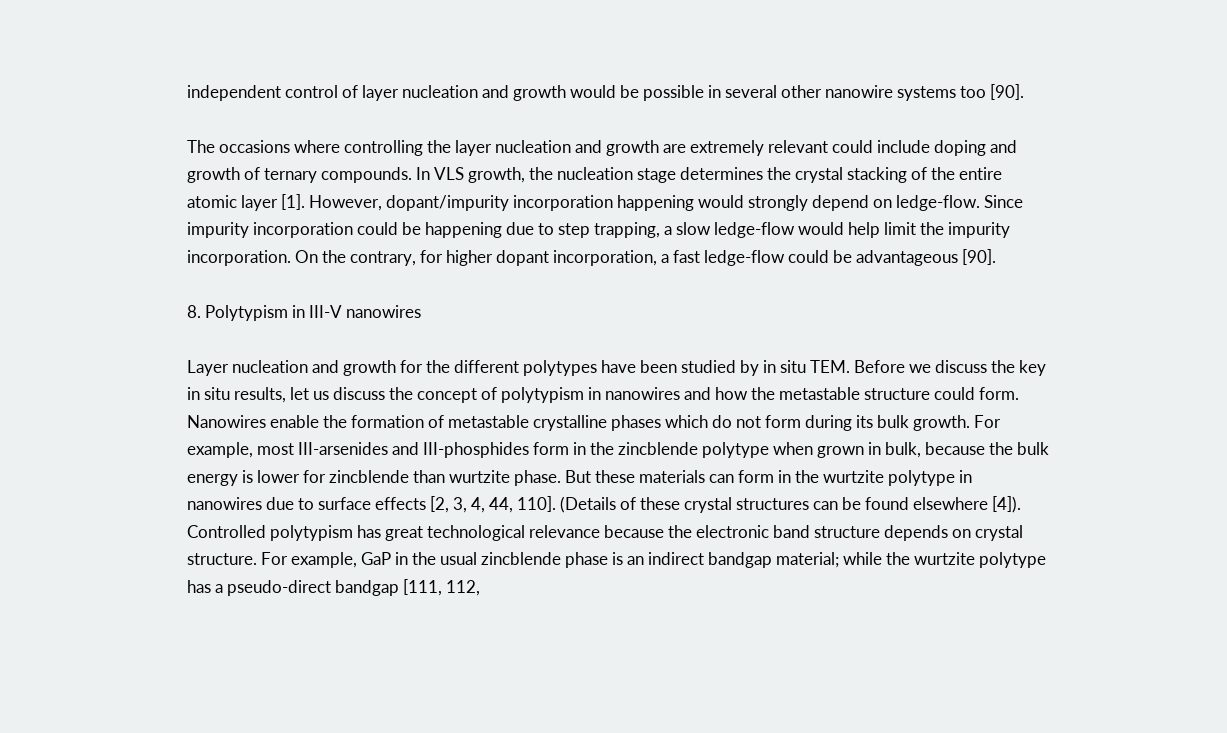independent control of layer nucleation and growth would be possible in several other nanowire systems too [90].

The occasions where controlling the layer nucleation and growth are extremely relevant could include doping and growth of ternary compounds. In VLS growth, the nucleation stage determines the crystal stacking of the entire atomic layer [1]. However, dopant/impurity incorporation happening would strongly depend on ledge-flow. Since impurity incorporation could be happening due to step trapping, a slow ledge-flow would help limit the impurity incorporation. On the contrary, for higher dopant incorporation, a fast ledge-flow could be advantageous [90].

8. Polytypism in III-V nanowires

Layer nucleation and growth for the different polytypes have been studied by in situ TEM. Before we discuss the key in situ results, let us discuss the concept of polytypism in nanowires and how the metastable structure could form. Nanowires enable the formation of metastable crystalline phases which do not form during its bulk growth. For example, most III-arsenides and III-phosphides form in the zincblende polytype when grown in bulk, because the bulk energy is lower for zincblende than wurtzite phase. But these materials can form in the wurtzite polytype in nanowires due to surface effects [2, 3, 4, 44, 110]. (Details of these crystal structures can be found elsewhere [4]). Controlled polytypism has great technological relevance because the electronic band structure depends on crystal structure. For example, GaP in the usual zincblende phase is an indirect bandgap material; while the wurtzite polytype has a pseudo-direct bandgap [111, 112,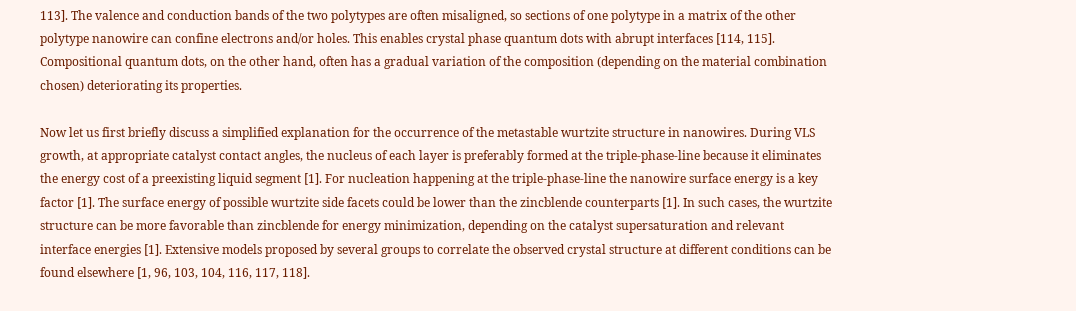113]. The valence and conduction bands of the two polytypes are often misaligned, so sections of one polytype in a matrix of the other polytype nanowire can confine electrons and/or holes. This enables crystal phase quantum dots with abrupt interfaces [114, 115]. Compositional quantum dots, on the other hand, often has a gradual variation of the composition (depending on the material combination chosen) deteriorating its properties.

Now let us first briefly discuss a simplified explanation for the occurrence of the metastable wurtzite structure in nanowires. During VLS growth, at appropriate catalyst contact angles, the nucleus of each layer is preferably formed at the triple-phase-line because it eliminates the energy cost of a preexisting liquid segment [1]. For nucleation happening at the triple-phase-line the nanowire surface energy is a key factor [1]. The surface energy of possible wurtzite side facets could be lower than the zincblende counterparts [1]. In such cases, the wurtzite structure can be more favorable than zincblende for energy minimization, depending on the catalyst supersaturation and relevant interface energies [1]. Extensive models proposed by several groups to correlate the observed crystal structure at different conditions can be found elsewhere [1, 96, 103, 104, 116, 117, 118].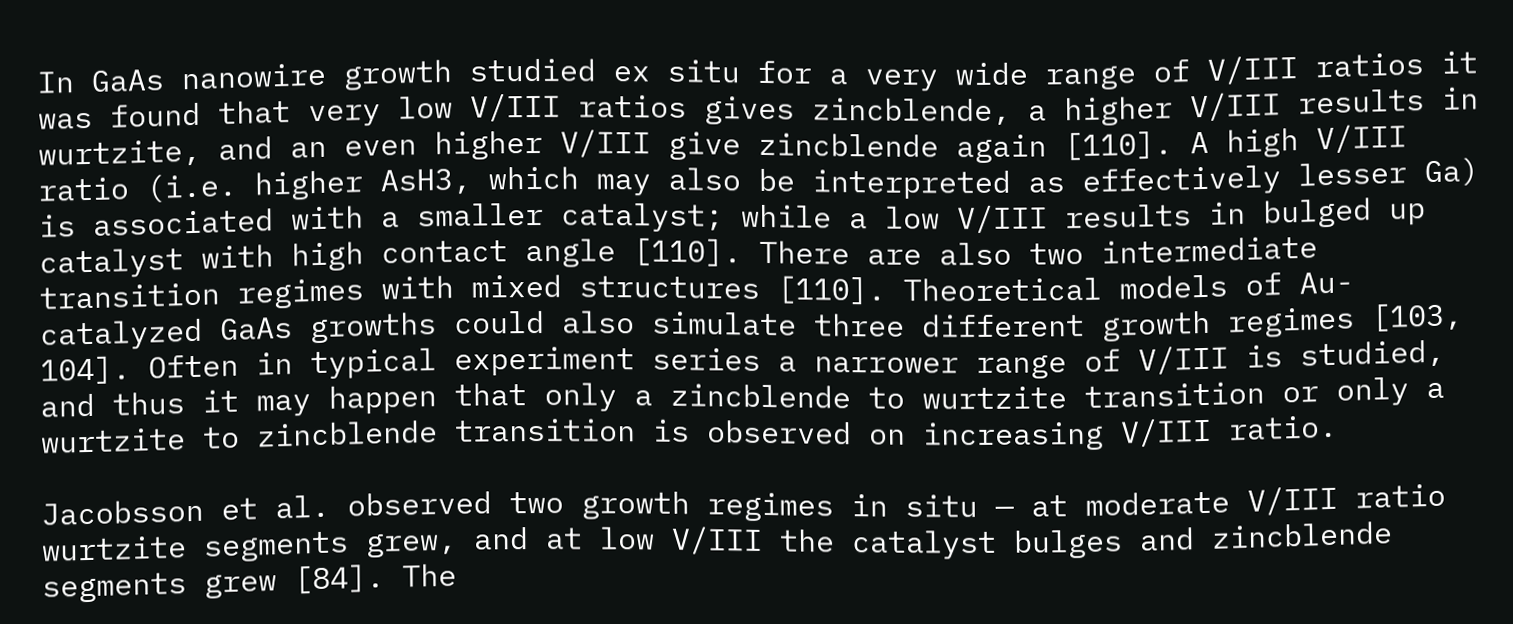In GaAs nanowire growth studied ex situ for a very wide range of V/III ratios it was found that very low V/III ratios gives zincblende, a higher V/III results in wurtzite, and an even higher V/III give zincblende again [110]. A high V/III ratio (i.e. higher AsH3, which may also be interpreted as effectively lesser Ga) is associated with a smaller catalyst; while a low V/III results in bulged up catalyst with high contact angle [110]. There are also two intermediate transition regimes with mixed structures [110]. Theoretical models of Au-catalyzed GaAs growths could also simulate three different growth regimes [103, 104]. Often in typical experiment series a narrower range of V/III is studied, and thus it may happen that only a zincblende to wurtzite transition or only a wurtzite to zincblende transition is observed on increasing V/III ratio.

Jacobsson et al. observed two growth regimes in situ — at moderate V/III ratio wurtzite segments grew, and at low V/III the catalyst bulges and zincblende segments grew [84]. The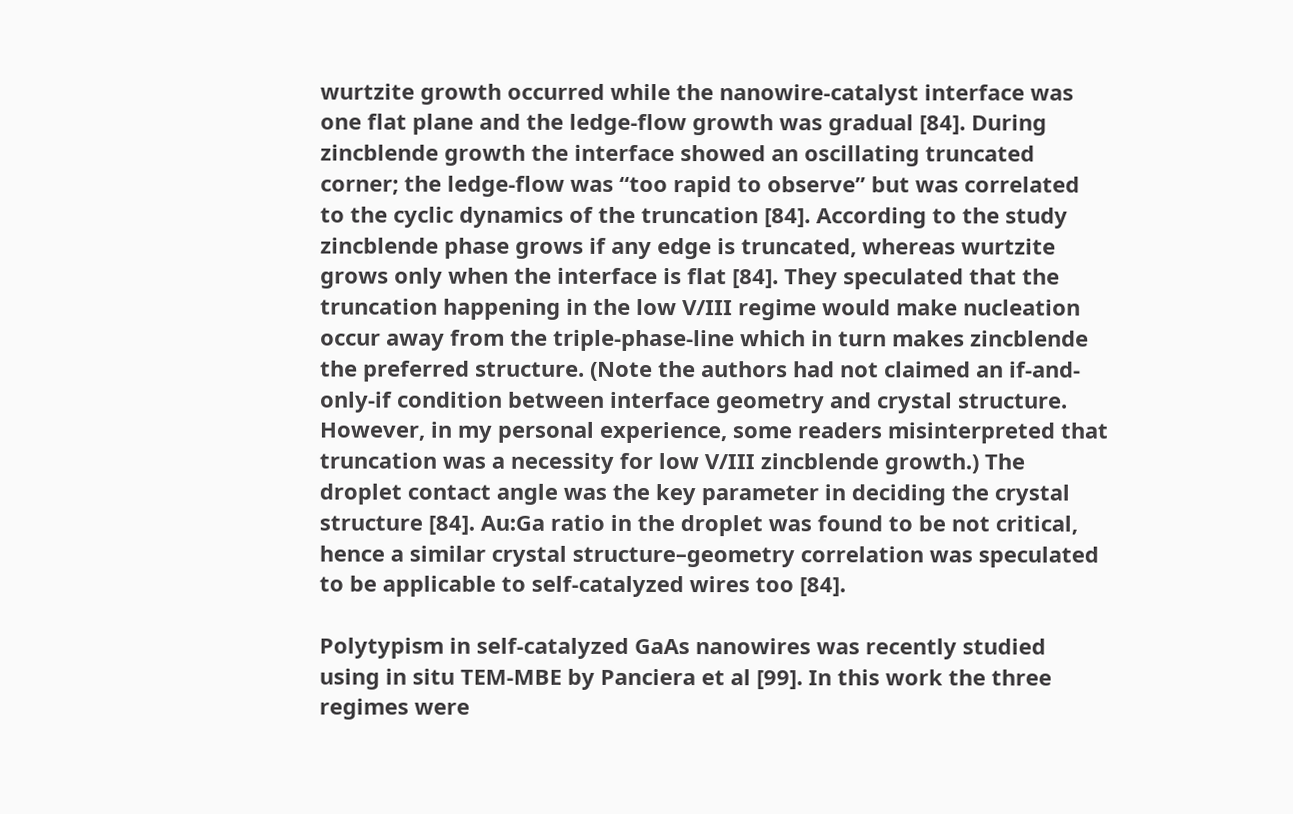wurtzite growth occurred while the nanowire-catalyst interface was one flat plane and the ledge-flow growth was gradual [84]. During zincblende growth the interface showed an oscillating truncated corner; the ledge-flow was “too rapid to observe” but was correlated to the cyclic dynamics of the truncation [84]. According to the study zincblende phase grows if any edge is truncated, whereas wurtzite grows only when the interface is flat [84]. They speculated that the truncation happening in the low V/III regime would make nucleation occur away from the triple-phase-line which in turn makes zincblende the preferred structure. (Note the authors had not claimed an if-and-only-if condition between interface geometry and crystal structure. However, in my personal experience, some readers misinterpreted that truncation was a necessity for low V/III zincblende growth.) The droplet contact angle was the key parameter in deciding the crystal structure [84]. Au:Ga ratio in the droplet was found to be not critical, hence a similar crystal structure–geometry correlation was speculated to be applicable to self-catalyzed wires too [84].

Polytypism in self-catalyzed GaAs nanowires was recently studied using in situ TEM-MBE by Panciera et al [99]. In this work the three regimes were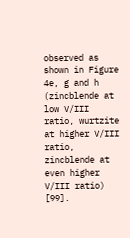observed as shown in Figure 4e, g and h (zincblende at low V/III ratio, wurtzite at higher V/III ratio, zincblende at even higher V/III ratio) [99].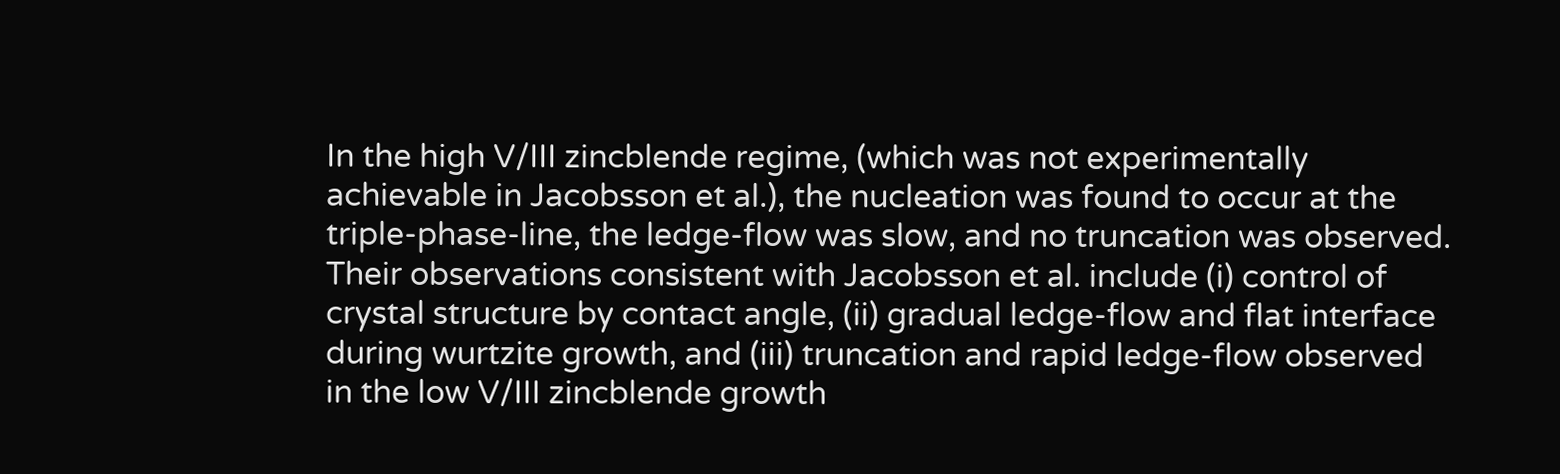In the high V/III zincblende regime, (which was not experimentally achievable in Jacobsson et al.), the nucleation was found to occur at the triple-phase-line, the ledge-flow was slow, and no truncation was observed. Their observations consistent with Jacobsson et al. include (i) control of crystal structure by contact angle, (ii) gradual ledge-flow and flat interface during wurtzite growth, and (iii) truncation and rapid ledge-flow observed in the low V/III zincblende growth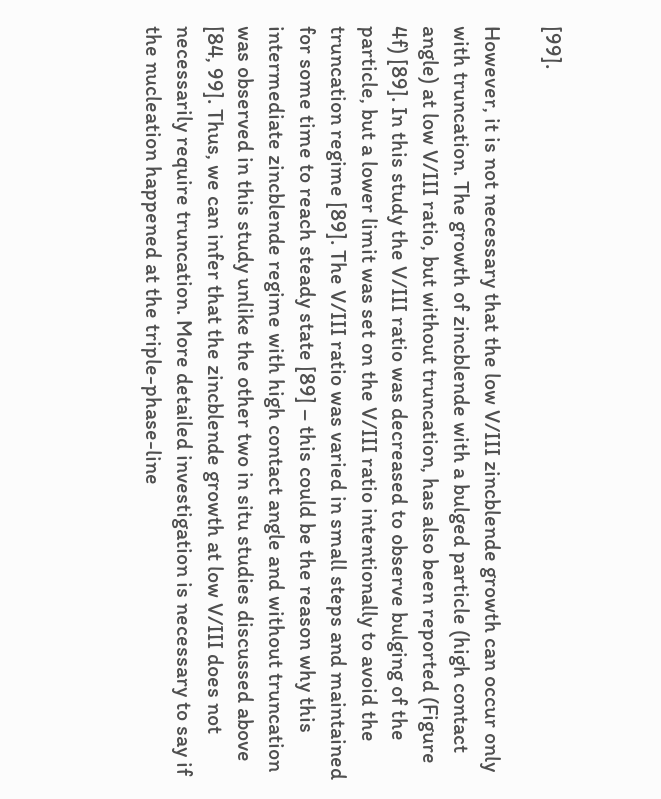[99].

However, it is not necessary that the low V/III zincblende growth can occur only with truncation. The growth of zincblende with a bulged particle (high contact angle) at low V/III ratio, but without truncation, has also been reported (Figure 4f) [89]. In this study the V/III ratio was decreased to observe bulging of the particle, but a lower limit was set on the V/III ratio intentionally to avoid the truncation regime [89]. The V/III ratio was varied in small steps and maintained for some time to reach steady state [89] – this could be the reason why this intermediate zincblende regime with high contact angle and without truncation was observed in this study unlike the other two in situ studies discussed above [84, 99]. Thus, we can infer that the zincblende growth at low V/III does not necessarily require truncation. More detailed investigation is necessary to say if the nucleation happened at the triple-phase-line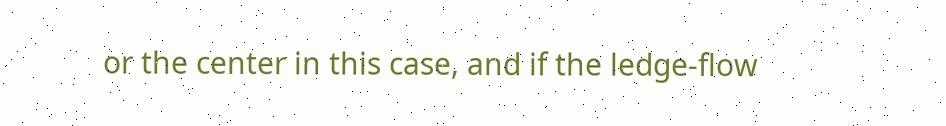or the center in this case, and if the ledge-flow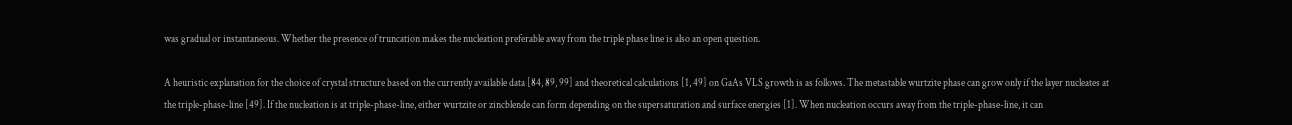was gradual or instantaneous. Whether the presence of truncation makes the nucleation preferable away from the triple phase line is also an open question.

A heuristic explanation for the choice of crystal structure based on the currently available data [84, 89, 99] and theoretical calculations [1, 49] on GaAs VLS growth is as follows. The metastable wurtzite phase can grow only if the layer nucleates at the triple-phase-line [49]. If the nucleation is at triple-phase-line, either wurtzite or zincblende can form depending on the supersaturation and surface energies [1]. When nucleation occurs away from the triple-phase-line, it can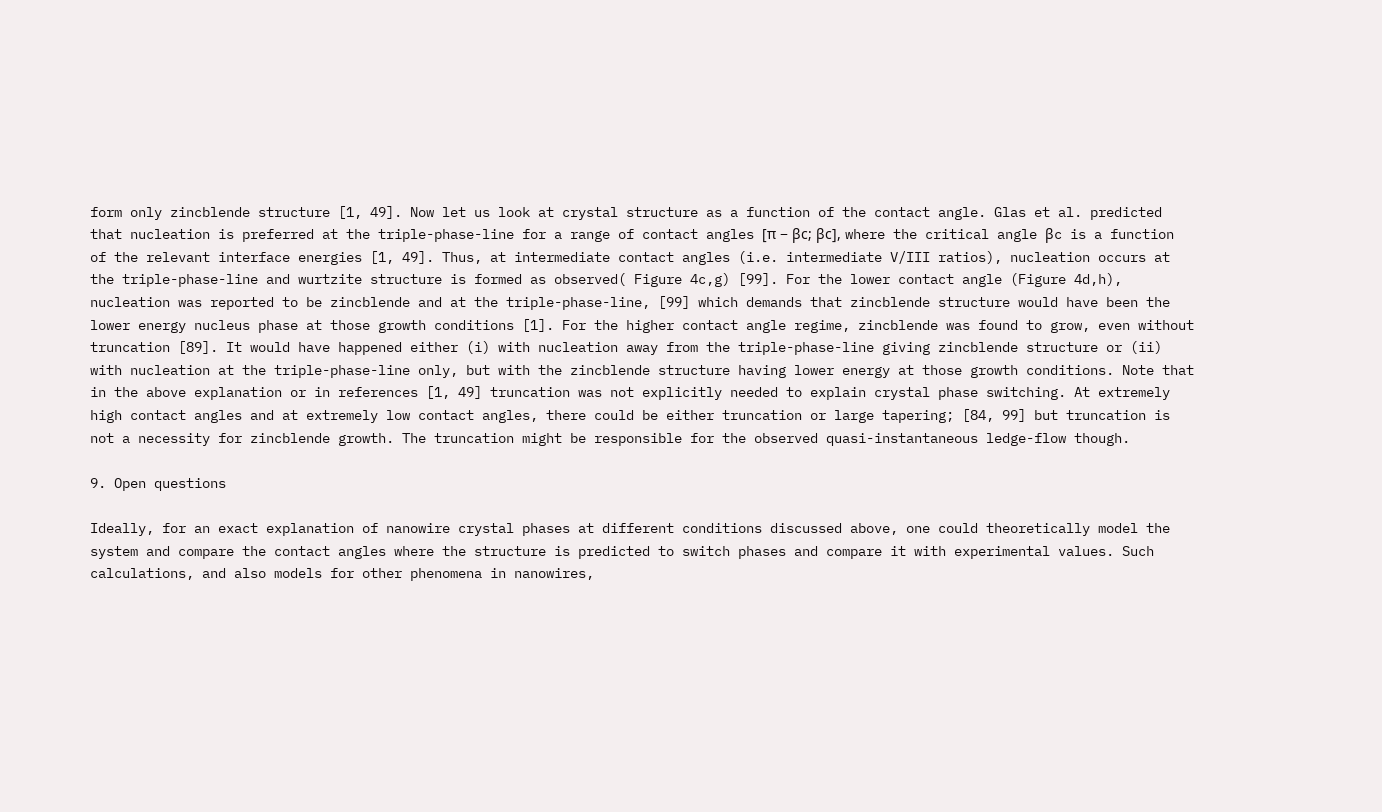form only zincblende structure [1, 49]. Now let us look at crystal structure as a function of the contact angle. Glas et al. predicted that nucleation is preferred at the triple-phase-line for a range of contact angles [π − βc; βc], where the critical angle βc is a function of the relevant interface energies [1, 49]. Thus, at intermediate contact angles (i.e. intermediate V/III ratios), nucleation occurs at the triple-phase-line and wurtzite structure is formed as observed( Figure 4c,g) [99]. For the lower contact angle (Figure 4d,h), nucleation was reported to be zincblende and at the triple-phase-line, [99] which demands that zincblende structure would have been the lower energy nucleus phase at those growth conditions [1]. For the higher contact angle regime, zincblende was found to grow, even without truncation [89]. It would have happened either (i) with nucleation away from the triple-phase-line giving zincblende structure or (ii) with nucleation at the triple-phase-line only, but with the zincblende structure having lower energy at those growth conditions. Note that in the above explanation or in references [1, 49] truncation was not explicitly needed to explain crystal phase switching. At extremely high contact angles and at extremely low contact angles, there could be either truncation or large tapering; [84, 99] but truncation is not a necessity for zincblende growth. The truncation might be responsible for the observed quasi-instantaneous ledge-flow though.

9. Open questions

Ideally, for an exact explanation of nanowire crystal phases at different conditions discussed above, one could theoretically model the system and compare the contact angles where the structure is predicted to switch phases and compare it with experimental values. Such calculations, and also models for other phenomena in nanowires,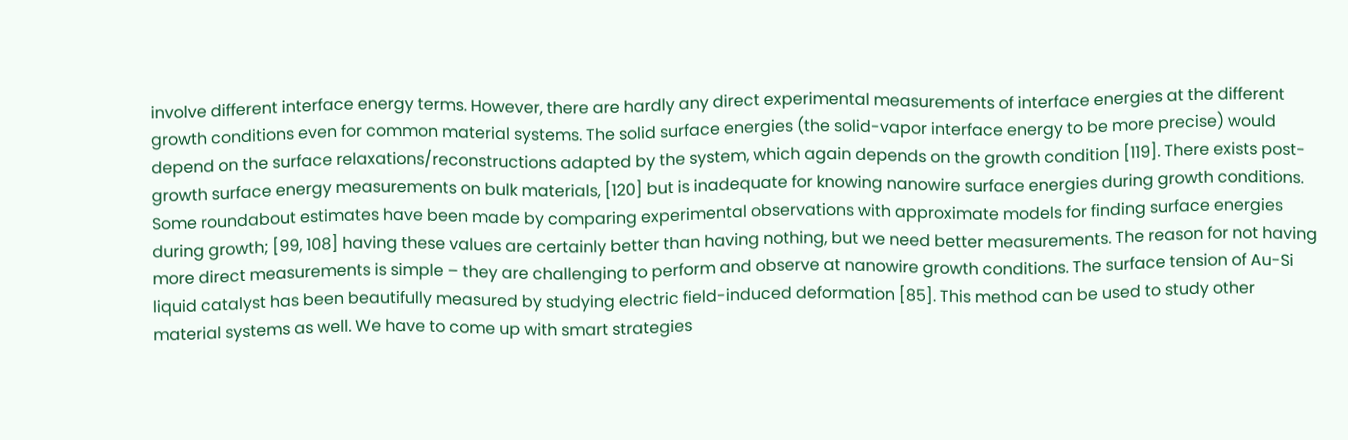involve different interface energy terms. However, there are hardly any direct experimental measurements of interface energies at the different growth conditions even for common material systems. The solid surface energies (the solid-vapor interface energy to be more precise) would depend on the surface relaxations/reconstructions adapted by the system, which again depends on the growth condition [119]. There exists post-growth surface energy measurements on bulk materials, [120] but is inadequate for knowing nanowire surface energies during growth conditions. Some roundabout estimates have been made by comparing experimental observations with approximate models for finding surface energies during growth; [99, 108] having these values are certainly better than having nothing, but we need better measurements. The reason for not having more direct measurements is simple – they are challenging to perform and observe at nanowire growth conditions. The surface tension of Au-Si liquid catalyst has been beautifully measured by studying electric field-induced deformation [85]. This method can be used to study other material systems as well. We have to come up with smart strategies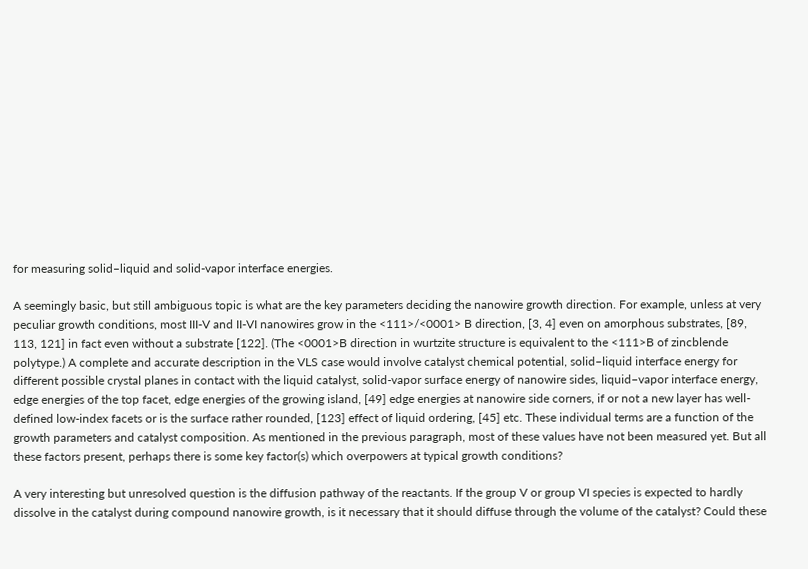for measuring solid–liquid and solid-vapor interface energies.

A seemingly basic, but still ambiguous topic is what are the key parameters deciding the nanowire growth direction. For example, unless at very peculiar growth conditions, most III-V and II-VI nanowires grow in the <111>/<0001> B direction, [3, 4] even on amorphous substrates, [89, 113, 121] in fact even without a substrate [122]. (The <0001>B direction in wurtzite structure is equivalent to the <111>B of zincblende polytype.) A complete and accurate description in the VLS case would involve catalyst chemical potential, solid–liquid interface energy for different possible crystal planes in contact with the liquid catalyst, solid-vapor surface energy of nanowire sides, liquid–vapor interface energy, edge energies of the top facet, edge energies of the growing island, [49] edge energies at nanowire side corners, if or not a new layer has well-defined low-index facets or is the surface rather rounded, [123] effect of liquid ordering, [45] etc. These individual terms are a function of the growth parameters and catalyst composition. As mentioned in the previous paragraph, most of these values have not been measured yet. But all these factors present, perhaps there is some key factor(s) which overpowers at typical growth conditions?

A very interesting but unresolved question is the diffusion pathway of the reactants. If the group V or group VI species is expected to hardly dissolve in the catalyst during compound nanowire growth, is it necessary that it should diffuse through the volume of the catalyst? Could these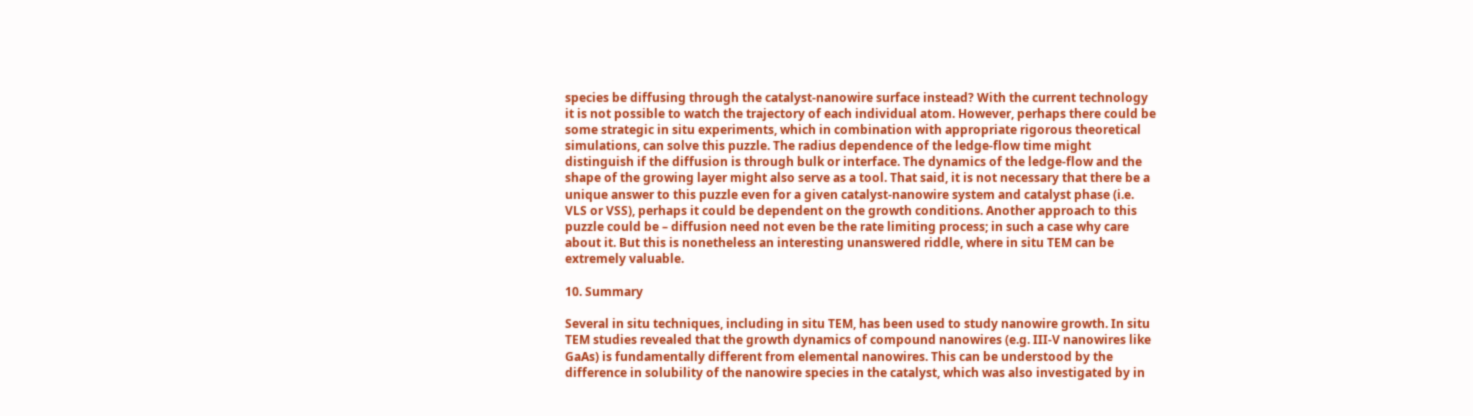species be diffusing through the catalyst-nanowire surface instead? With the current technology it is not possible to watch the trajectory of each individual atom. However, perhaps there could be some strategic in situ experiments, which in combination with appropriate rigorous theoretical simulations, can solve this puzzle. The radius dependence of the ledge-flow time might distinguish if the diffusion is through bulk or interface. The dynamics of the ledge-flow and the shape of the growing layer might also serve as a tool. That said, it is not necessary that there be a unique answer to this puzzle even for a given catalyst-nanowire system and catalyst phase (i.e. VLS or VSS), perhaps it could be dependent on the growth conditions. Another approach to this puzzle could be – diffusion need not even be the rate limiting process; in such a case why care about it. But this is nonetheless an interesting unanswered riddle, where in situ TEM can be extremely valuable.

10. Summary

Several in situ techniques, including in situ TEM, has been used to study nanowire growth. In situ TEM studies revealed that the growth dynamics of compound nanowires (e.g. III-V nanowires like GaAs) is fundamentally different from elemental nanowires. This can be understood by the difference in solubility of the nanowire species in the catalyst, which was also investigated by in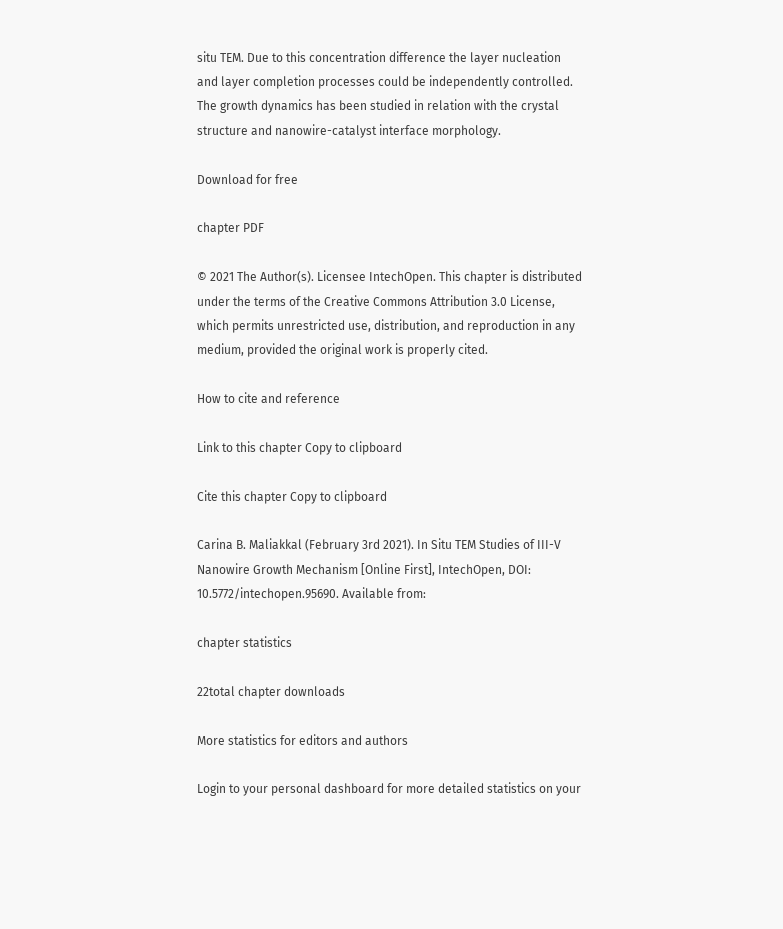situ TEM. Due to this concentration difference the layer nucleation and layer completion processes could be independently controlled. The growth dynamics has been studied in relation with the crystal structure and nanowire-catalyst interface morphology.

Download for free

chapter PDF

© 2021 The Author(s). Licensee IntechOpen. This chapter is distributed under the terms of the Creative Commons Attribution 3.0 License, which permits unrestricted use, distribution, and reproduction in any medium, provided the original work is properly cited.

How to cite and reference

Link to this chapter Copy to clipboard

Cite this chapter Copy to clipboard

Carina B. Maliakkal (February 3rd 2021). In Situ TEM Studies of III-V Nanowire Growth Mechanism [Online First], IntechOpen, DOI: 10.5772/intechopen.95690. Available from:

chapter statistics

22total chapter downloads

More statistics for editors and authors

Login to your personal dashboard for more detailed statistics on your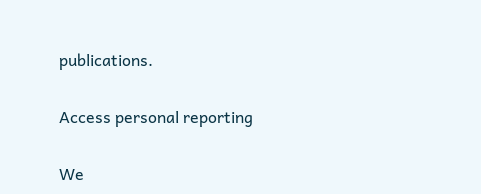publications.

Access personal reporting

We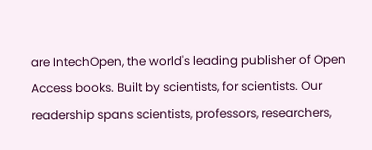are IntechOpen, the world's leading publisher of Open Access books. Built by scientists, for scientists. Our readership spans scientists, professors, researchers,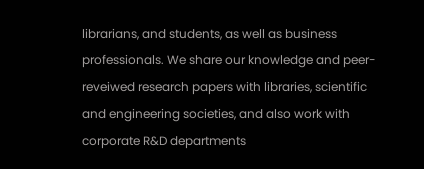librarians, and students, as well as business professionals. We share our knowledge and peer-reveiwed research papers with libraries, scientific and engineering societies, and also work with corporate R&D departments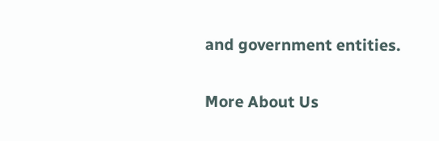and government entities.

More About Us